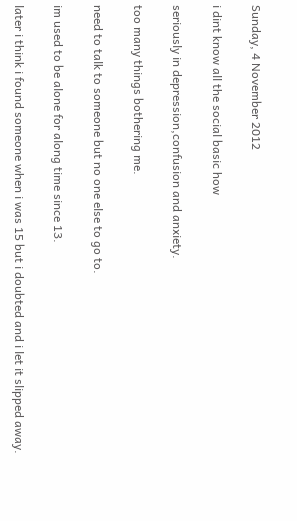Sunday, 4 November 2012

i dint know all the social basic how

seriously in depression,confusion and anxiety.

too many things bothering me.

need to talk to someone but no one else to go to.

im used to be alone for along time since 13.

later i think i found someone when i was 15 but i doubted and i let it slipped away.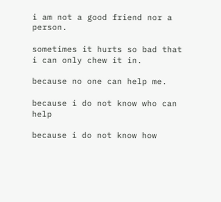i am not a good friend nor a person.

sometimes it hurts so bad that i can only chew it in.

because no one can help me.

because i do not know who can help

because i do not know how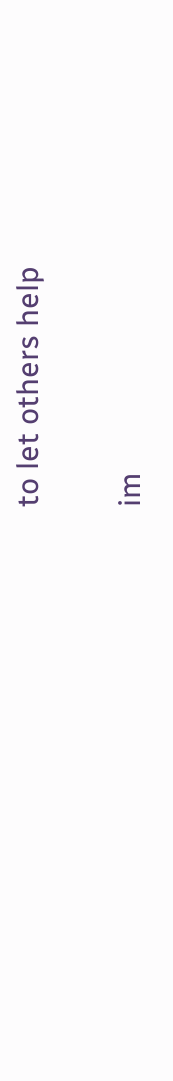to let others help

im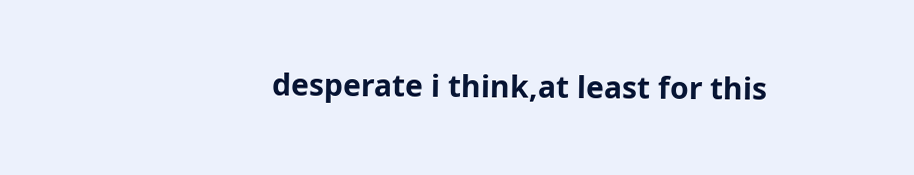desperate i think,at least for this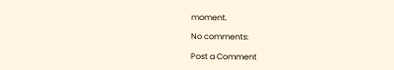moment.

No comments:

Post a Comment